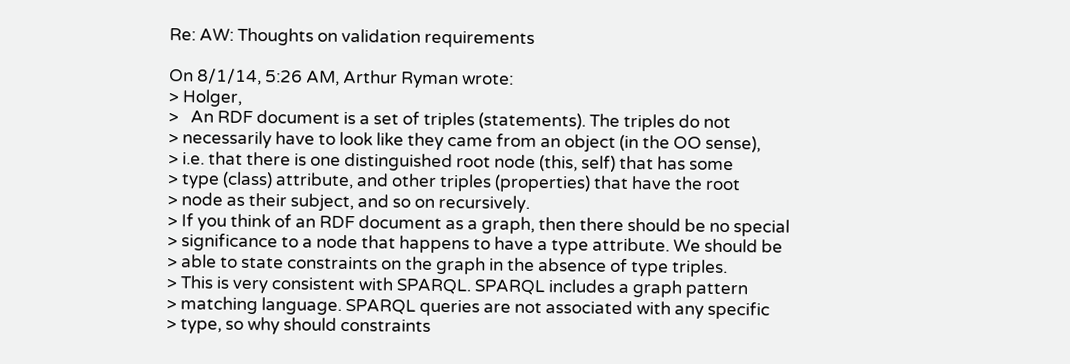Re: AW: Thoughts on validation requirements

On 8/1/14, 5:26 AM, Arthur Ryman wrote:
> Holger,
>   An RDF document is a set of triples (statements). The triples do not
> necessarily have to look like they came from an object (in the OO sense),
> i.e. that there is one distinguished root node (this, self) that has some
> type (class) attribute, and other triples (properties) that have the root
> node as their subject, and so on recursively.
> If you think of an RDF document as a graph, then there should be no special
> significance to a node that happens to have a type attribute. We should be
> able to state constraints on the graph in the absence of type triples.
> This is very consistent with SPARQL. SPARQL includes a graph pattern
> matching language. SPARQL queries are not associated with any specific
> type, so why should constraints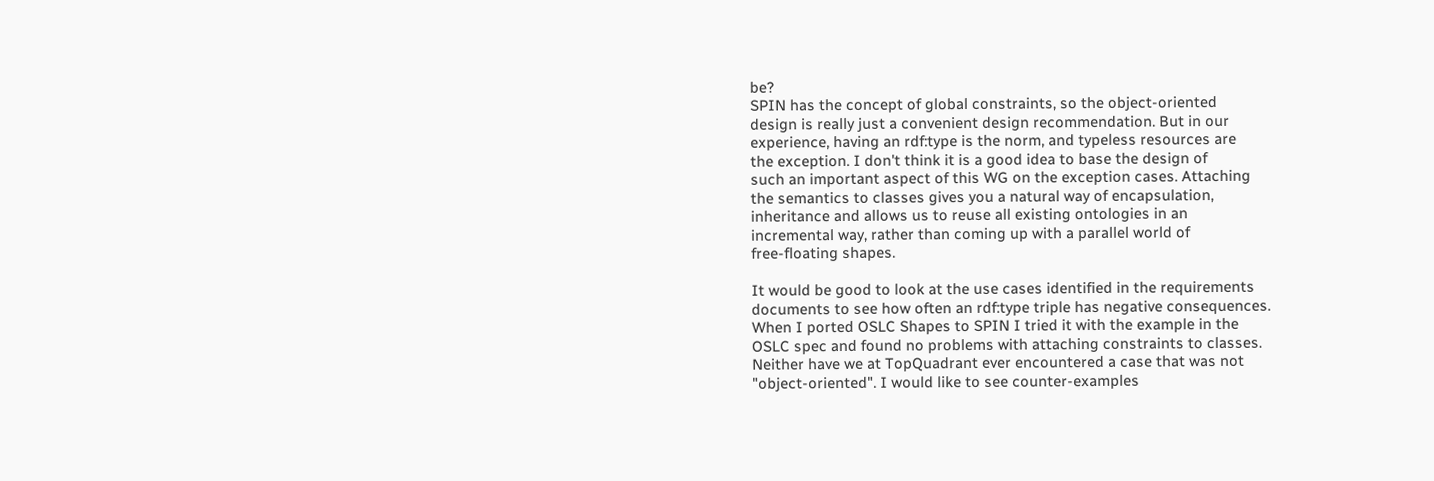be?
SPIN has the concept of global constraints, so the object-oriented
design is really just a convenient design recommendation. But in our
experience, having an rdf:type is the norm, and typeless resources are
the exception. I don't think it is a good idea to base the design of
such an important aspect of this WG on the exception cases. Attaching
the semantics to classes gives you a natural way of encapsulation,
inheritance and allows us to reuse all existing ontologies in an
incremental way, rather than coming up with a parallel world of
free-floating shapes.

It would be good to look at the use cases identified in the requirements
documents to see how often an rdf:type triple has negative consequences.
When I ported OSLC Shapes to SPIN I tried it with the example in the
OSLC spec and found no problems with attaching constraints to classes.
Neither have we at TopQuadrant ever encountered a case that was not
"object-oriented". I would like to see counter-examples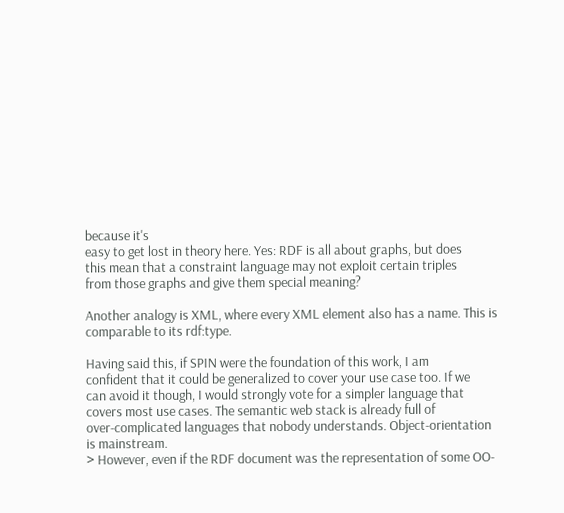because it's
easy to get lost in theory here. Yes: RDF is all about graphs, but does
this mean that a constraint language may not exploit certain triples
from those graphs and give them special meaning?

Another analogy is XML, where every XML element also has a name. This is
comparable to its rdf:type.

Having said this, if SPIN were the foundation of this work, I am
confident that it could be generalized to cover your use case too. If we
can avoid it though, I would strongly vote for a simpler language that
covers most use cases. The semantic web stack is already full of
over-complicated languages that nobody understands. Object-orientation
is mainstream.
> However, even if the RDF document was the representation of some OO-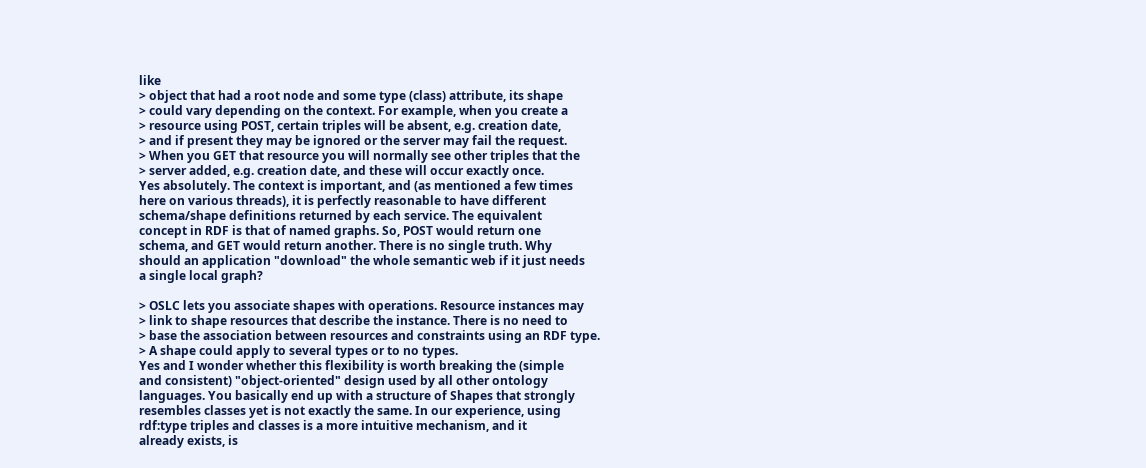like
> object that had a root node and some type (class) attribute, its shape
> could vary depending on the context. For example, when you create a
> resource using POST, certain triples will be absent, e.g. creation date,
> and if present they may be ignored or the server may fail the request.
> When you GET that resource you will normally see other triples that the
> server added, e.g. creation date, and these will occur exactly once.
Yes absolutely. The context is important, and (as mentioned a few times
here on various threads), it is perfectly reasonable to have different
schema/shape definitions returned by each service. The equivalent
concept in RDF is that of named graphs. So, POST would return one
schema, and GET would return another. There is no single truth. Why
should an application "download" the whole semantic web if it just needs
a single local graph?

> OSLC lets you associate shapes with operations. Resource instances may
> link to shape resources that describe the instance. There is no need to
> base the association between resources and constraints using an RDF type.
> A shape could apply to several types or to no types.
Yes and I wonder whether this flexibility is worth breaking the (simple
and consistent) "object-oriented" design used by all other ontology
languages. You basically end up with a structure of Shapes that strongly
resembles classes yet is not exactly the same. In our experience, using
rdf:type triples and classes is a more intuitive mechanism, and it
already exists, is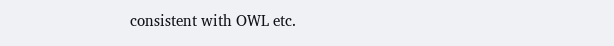consistent with OWL etc.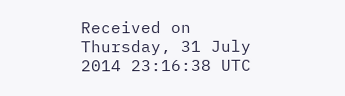Received on Thursday, 31 July 2014 23:16:38 UTC